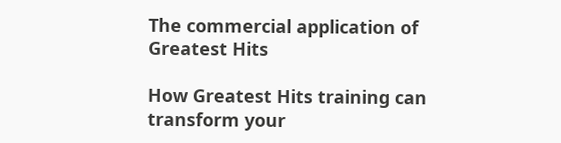The commercial application of Greatest Hits

How Greatest Hits training can transform your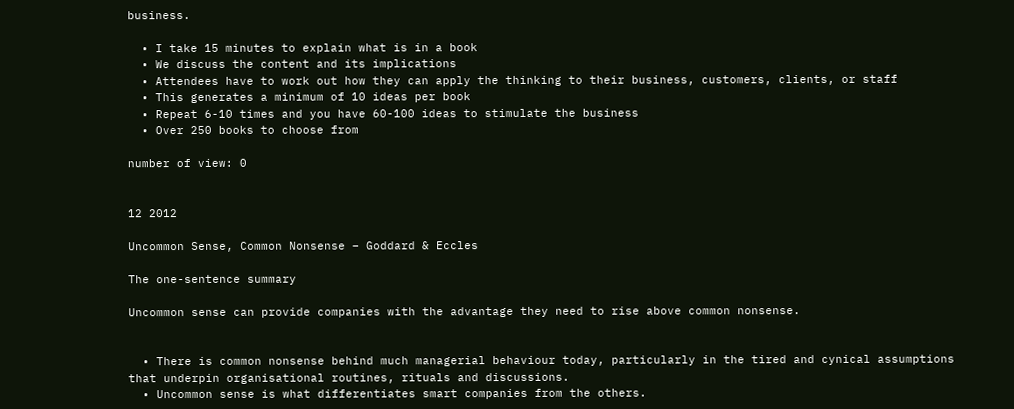business.

  • I take 15 minutes to explain what is in a book
  • We discuss the content and its implications
  • Attendees have to work out how they can apply the thinking to their business, customers, clients, or staff
  • This generates a minimum of 10 ideas per book
  • Repeat 6-10 times and you have 60-100 ideas to stimulate the business
  • Over 250 books to choose from

number of view: 0


12 2012

Uncommon Sense, Common Nonsense – Goddard & Eccles

The one-sentence summary

Uncommon sense can provide companies with the advantage they need to rise above common nonsense.


  • There is common nonsense behind much managerial behaviour today, particularly in the tired and cynical assumptions that underpin organisational routines, rituals and discussions.
  • Uncommon sense is what differentiates smart companies from the others.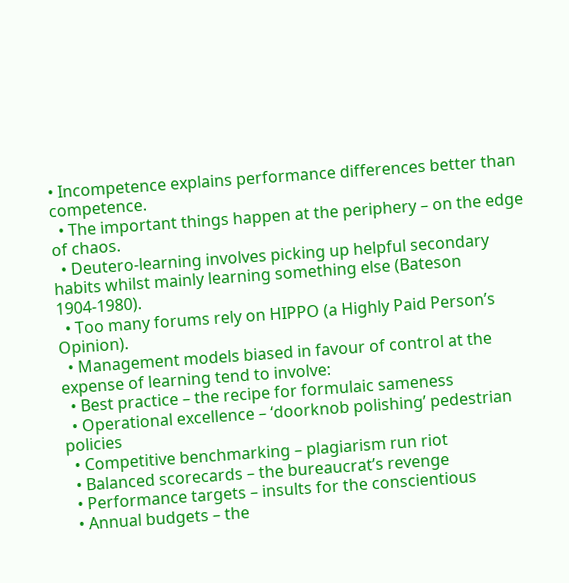• Incompetence explains performance differences better than competence.
  • The important things happen at the periphery – on the edge of chaos.
  • Deutero-learning involves picking up helpful secondary habits whilst mainly learning something else (Bateson 1904-1980).
  • Too many forums rely on HIPPO (a Highly Paid Person’s Opinion).
  • Management models biased in favour of control at the expense of learning tend to involve:
  • Best practice – the recipe for formulaic sameness
  • Operational excellence – ‘doorknob polishing’ pedestrian policies
  • Competitive benchmarking – plagiarism run riot
  • Balanced scorecards – the bureaucrat’s revenge
  • Performance targets – insults for the conscientious
  • Annual budgets – the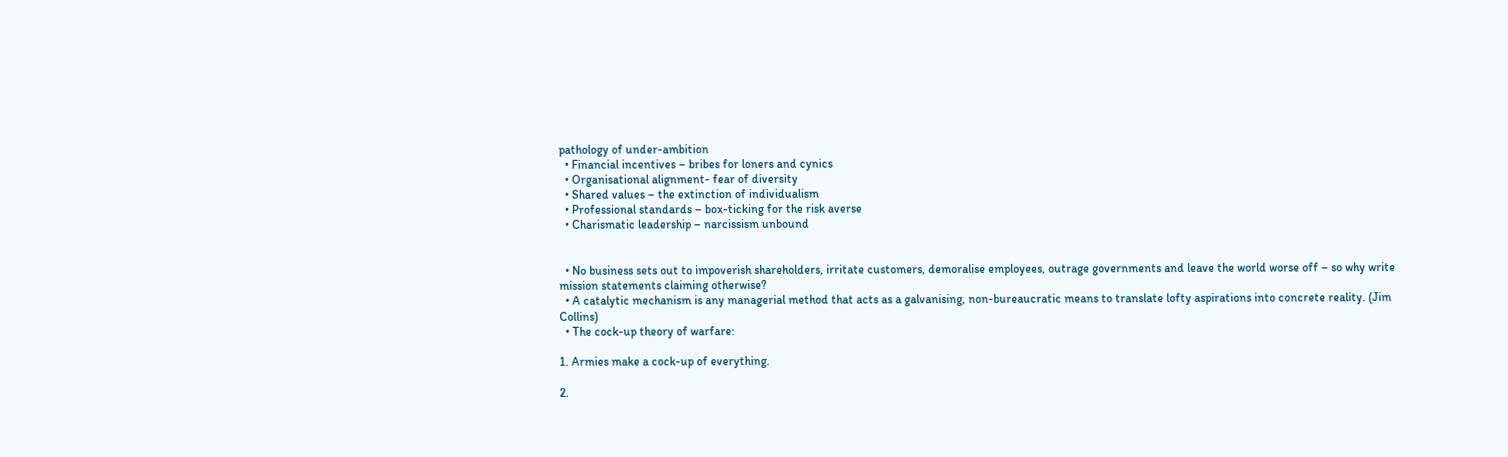pathology of under-ambition
  • Financial incentives – bribes for loners and cynics
  • Organisational alignment- fear of diversity
  • Shared values – the extinction of individualism
  • Professional standards – box-ticking for the risk averse
  • Charismatic leadership – narcissism unbound


  • No business sets out to impoverish shareholders, irritate customers, demoralise employees, outrage governments and leave the world worse off – so why write mission statements claiming otherwise?
  • A catalytic mechanism is any managerial method that acts as a galvanising, non-bureaucratic means to translate lofty aspirations into concrete reality. (Jim Collins)
  • The cock-up theory of warfare:

1. Armies make a cock-up of everything.

2.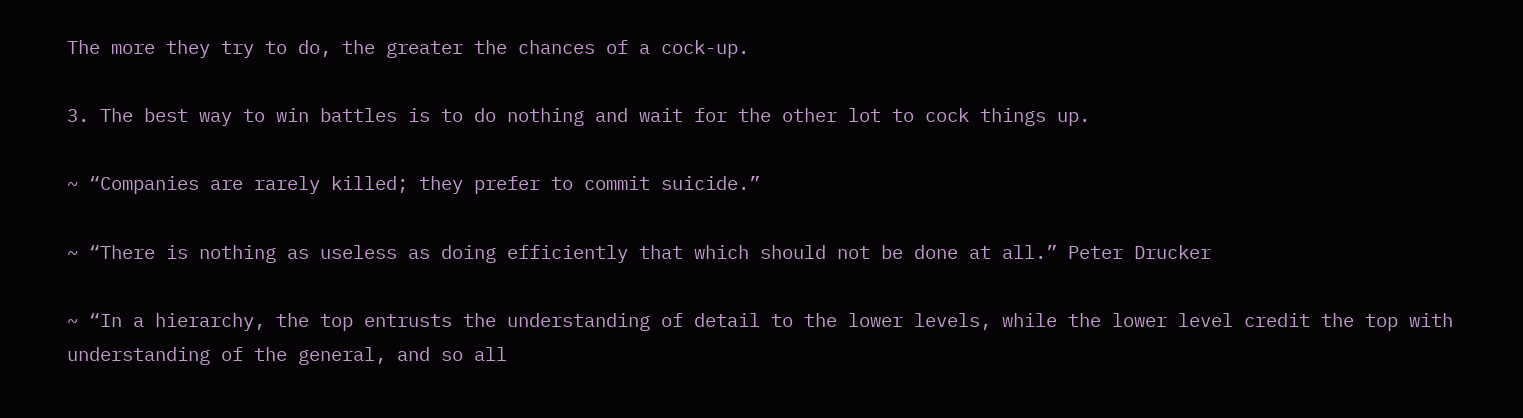The more they try to do, the greater the chances of a cock-up.

3. The best way to win battles is to do nothing and wait for the other lot to cock things up.

~ “Companies are rarely killed; they prefer to commit suicide.”

~ “There is nothing as useless as doing efficiently that which should not be done at all.” Peter Drucker

~ “In a hierarchy, the top entrusts the understanding of detail to the lower levels, while the lower level credit the top with understanding of the general, and so all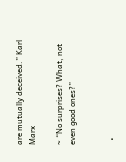are mutually deceived.” Karl Marx

~ “No surprises? What, not even good ones?”


  •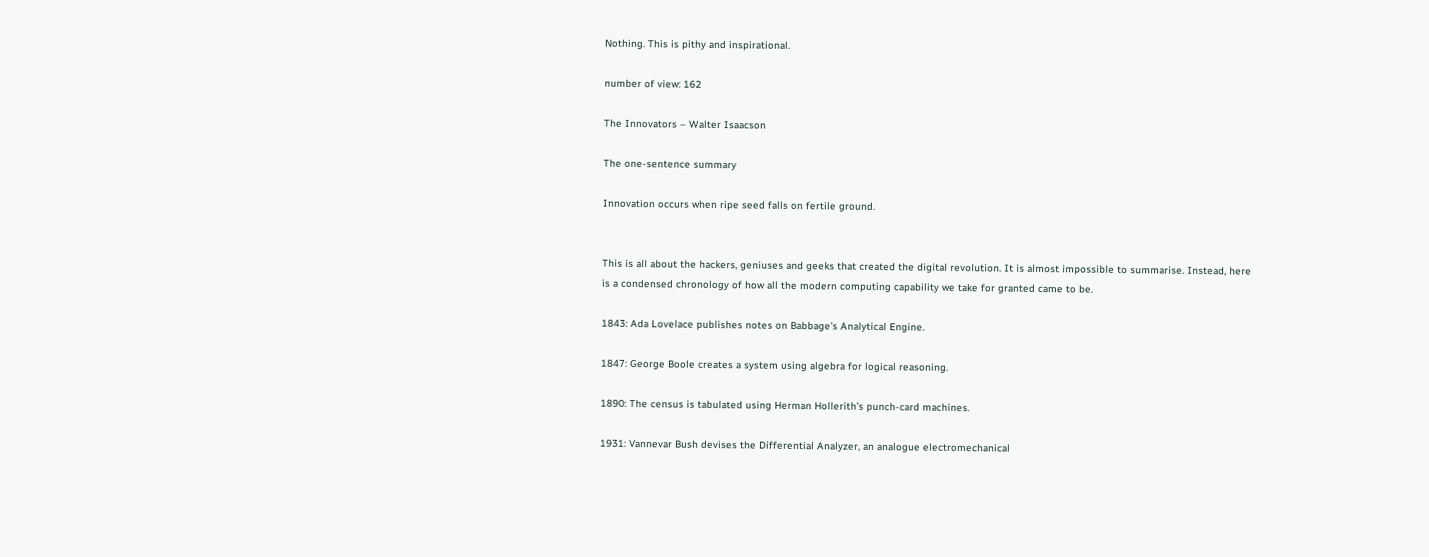Nothing. This is pithy and inspirational.

number of view: 162

The Innovators – Walter Isaacson

The one-sentence summary

Innovation occurs when ripe seed falls on fertile ground.


This is all about the hackers, geniuses and geeks that created the digital revolution. It is almost impossible to summarise. Instead, here is a condensed chronology of how all the modern computing capability we take for granted came to be.

1843: Ada Lovelace publishes notes on Babbage’s Analytical Engine.

1847: George Boole creates a system using algebra for logical reasoning.

1890: The census is tabulated using Herman Hollerith’s punch-card machines.

1931: Vannevar Bush devises the Differential Analyzer, an analogue electromechanical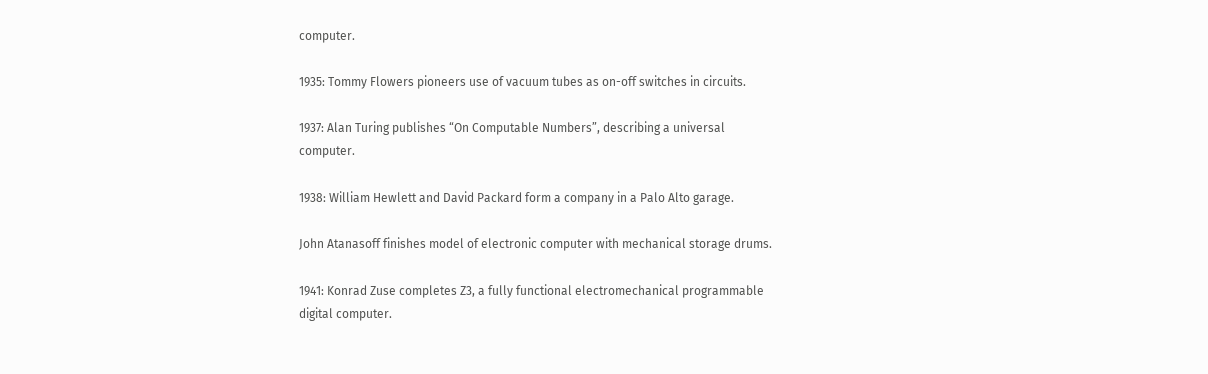computer.

1935: Tommy Flowers pioneers use of vacuum tubes as on-off switches in circuits.

1937: Alan Turing publishes “On Computable Numbers”, describing a universal computer.

1938: William Hewlett and David Packard form a company in a Palo Alto garage.

John Atanasoff finishes model of electronic computer with mechanical storage drums.

1941: Konrad Zuse completes Z3, a fully functional electromechanical programmable digital computer.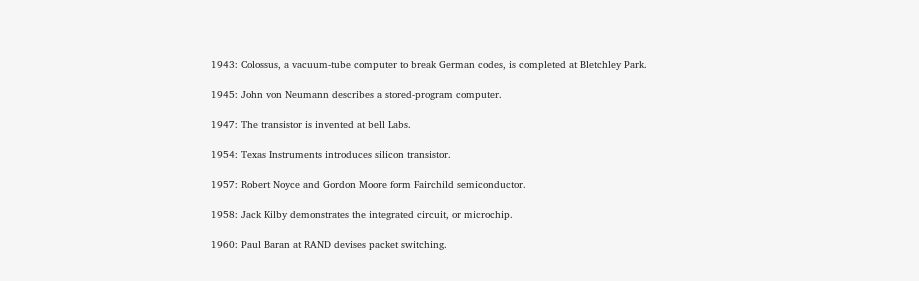1943: Colossus, a vacuum-tube computer to break German codes, is completed at Bletchley Park.

1945: John von Neumann describes a stored-program computer.

1947: The transistor is invented at bell Labs.

1954: Texas Instruments introduces silicon transistor.

1957: Robert Noyce and Gordon Moore form Fairchild semiconductor.

1958: Jack Kilby demonstrates the integrated circuit, or microchip.

1960: Paul Baran at RAND devises packet switching.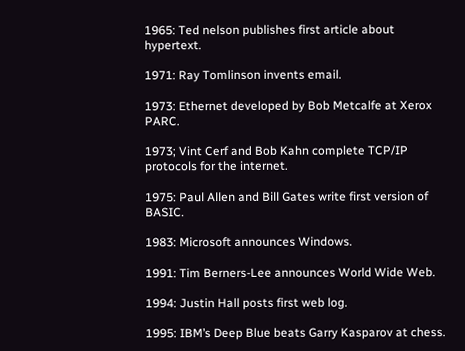1965: Ted nelson publishes first article about hypertext.

1971: Ray Tomlinson invents email.

1973: Ethernet developed by Bob Metcalfe at Xerox PARC.

1973; Vint Cerf and Bob Kahn complete TCP/IP protocols for the internet.

1975: Paul Allen and Bill Gates write first version of BASIC.

1983: Microsoft announces Windows.

1991: Tim Berners-Lee announces World Wide Web.

1994: Justin Hall posts first web log.

1995: IBM’s Deep Blue beats Garry Kasparov at chess.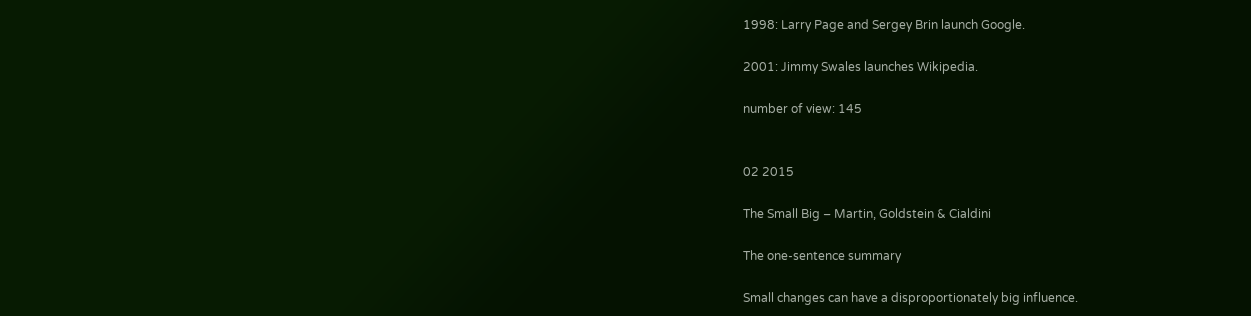1998: Larry Page and Sergey Brin launch Google.

2001: Jimmy Swales launches Wikipedia.

number of view: 145


02 2015

The Small Big – Martin, Goldstein & Cialdini

The one-sentence summary

Small changes can have a disproportionately big influence.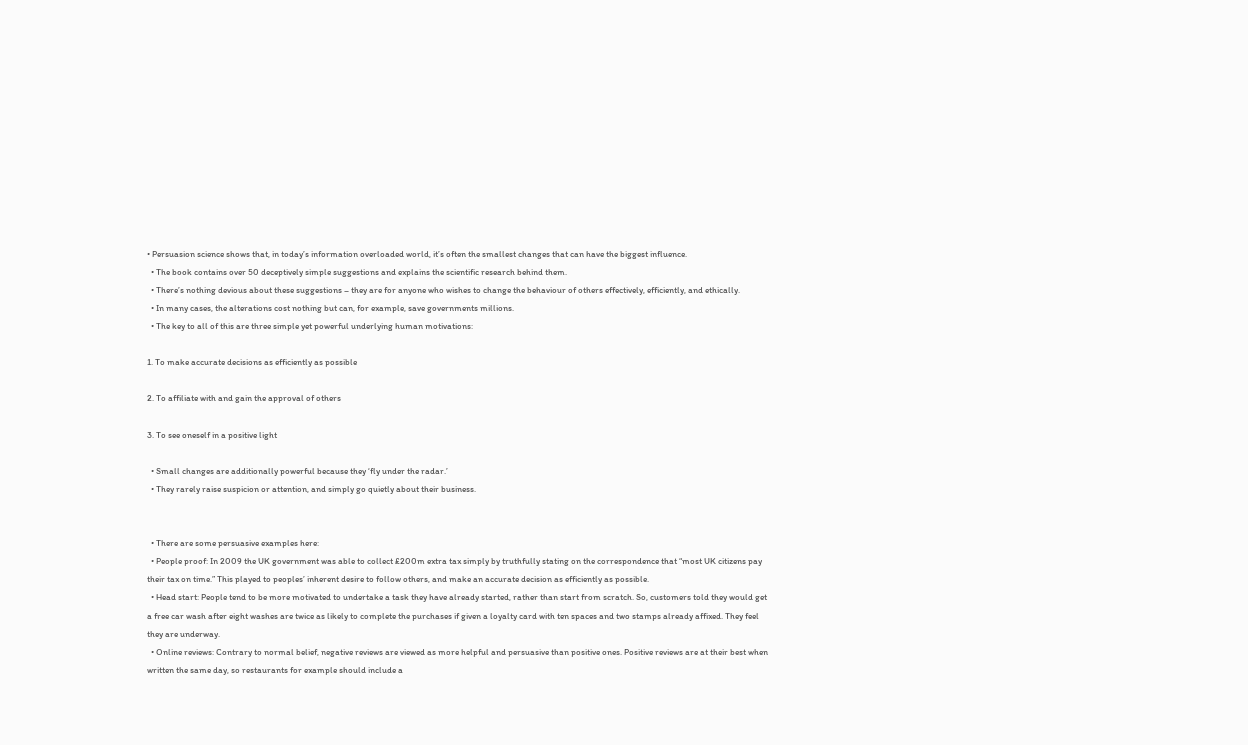• Persuasion science shows that, in today’s information overloaded world, it’s often the smallest changes that can have the biggest influence.
  • The book contains over 50 deceptively simple suggestions and explains the scientific research behind them.
  • There’s nothing devious about these suggestions – they are for anyone who wishes to change the behaviour of others effectively, efficiently, and ethically.
  • In many cases, the alterations cost nothing but can, for example, save governments millions.
  • The key to all of this are three simple yet powerful underlying human motivations:

1. To make accurate decisions as efficiently as possible

2. To affiliate with and gain the approval of others

3. To see oneself in a positive light

  • Small changes are additionally powerful because they ‘fly under the radar.’
  • They rarely raise suspicion or attention, and simply go quietly about their business.


  • There are some persuasive examples here:
  • People proof: In 2009 the UK government was able to collect £200m extra tax simply by truthfully stating on the correspondence that “most UK citizens pay their tax on time.” This played to peoples’ inherent desire to follow others, and make an accurate decision as efficiently as possible.
  • Head start: People tend to be more motivated to undertake a task they have already started, rather than start from scratch. So, customers told they would get a free car wash after eight washes are twice as likely to complete the purchases if given a loyalty card with ten spaces and two stamps already affixed. They feel they are underway.
  • Online reviews: Contrary to normal belief, negative reviews are viewed as more helpful and persuasive than positive ones. Positive reviews are at their best when written the same day, so restaurants for example should include a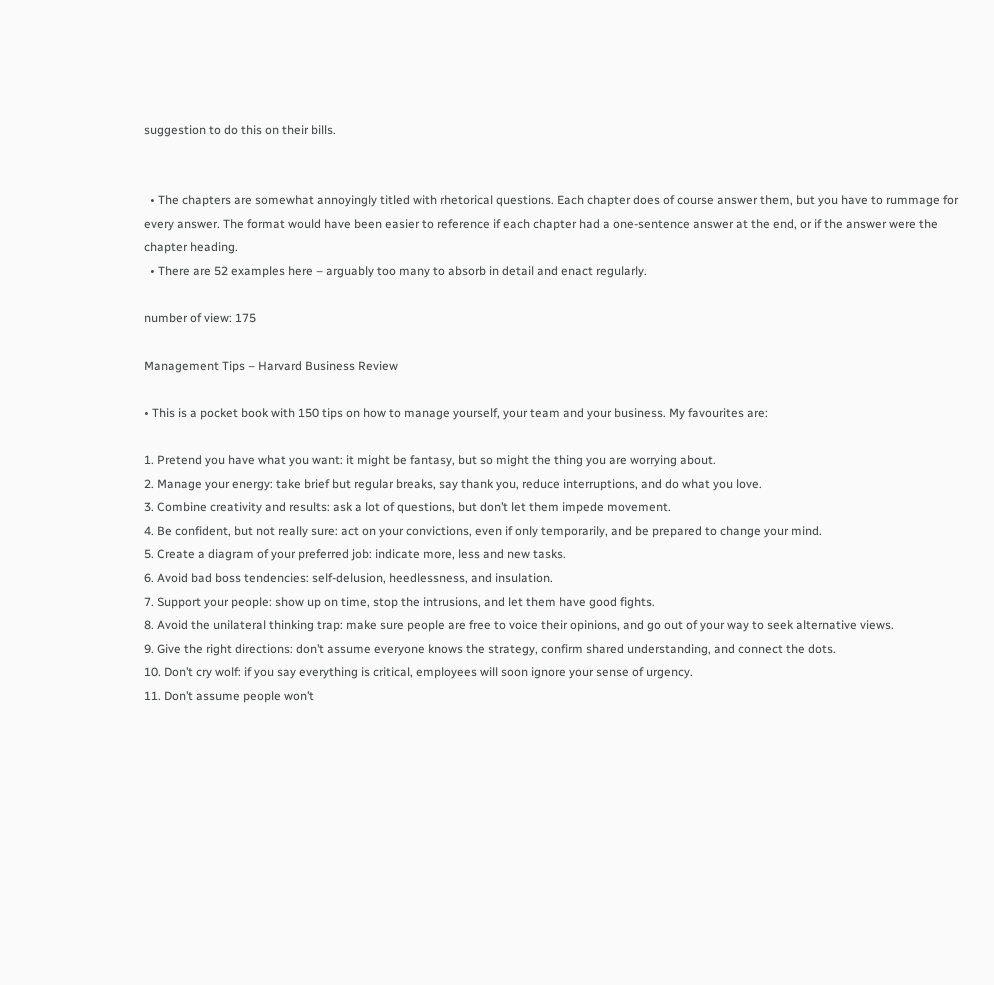suggestion to do this on their bills.


  • The chapters are somewhat annoyingly titled with rhetorical questions. Each chapter does of course answer them, but you have to rummage for every answer. The format would have been easier to reference if each chapter had a one-sentence answer at the end, or if the answer were the chapter heading.
  • There are 52 examples here – arguably too many to absorb in detail and enact regularly.

number of view: 175

Management Tips – Harvard Business Review

• This is a pocket book with 150 tips on how to manage yourself, your team and your business. My favourites are:

1. Pretend you have what you want: it might be fantasy, but so might the thing you are worrying about.
2. Manage your energy: take brief but regular breaks, say thank you, reduce interruptions, and do what you love.
3. Combine creativity and results: ask a lot of questions, but don’t let them impede movement.
4. Be confident, but not really sure: act on your convictions, even if only temporarily, and be prepared to change your mind.
5. Create a diagram of your preferred job: indicate more, less and new tasks.
6. Avoid bad boss tendencies: self-delusion, heedlessness, and insulation.
7. Support your people: show up on time, stop the intrusions, and let them have good fights.
8. Avoid the unilateral thinking trap: make sure people are free to voice their opinions, and go out of your way to seek alternative views.
9. Give the right directions: don’t assume everyone knows the strategy, confirm shared understanding, and connect the dots.
10. Don’t cry wolf: if you say everything is critical, employees will soon ignore your sense of urgency.
11. Don’t assume people won’t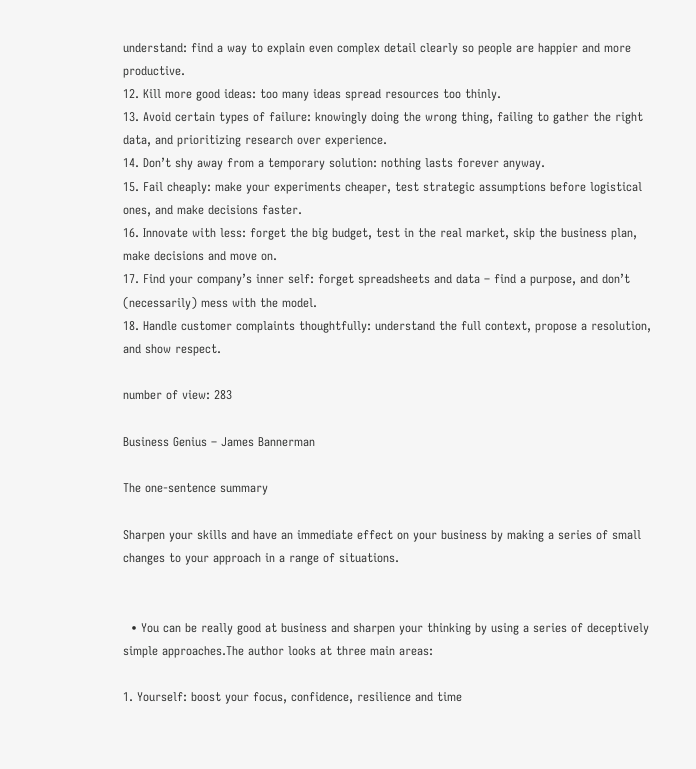understand: find a way to explain even complex detail clearly so people are happier and more productive.
12. Kill more good ideas: too many ideas spread resources too thinly.
13. Avoid certain types of failure: knowingly doing the wrong thing, failing to gather the right data, and prioritizing research over experience.
14. Don’t shy away from a temporary solution: nothing lasts forever anyway.
15. Fail cheaply: make your experiments cheaper, test strategic assumptions before logistical ones, and make decisions faster.
16. Innovate with less: forget the big budget, test in the real market, skip the business plan, make decisions and move on.
17. Find your company’s inner self: forget spreadsheets and data – find a purpose, and don’t (necessarily) mess with the model.
18. Handle customer complaints thoughtfully: understand the full context, propose a resolution, and show respect.

number of view: 283

Business Genius – James Bannerman

The one-sentence summary

Sharpen your skills and have an immediate effect on your business by making a series of small changes to your approach in a range of situations.


  • You can be really good at business and sharpen your thinking by using a series of deceptively simple approaches.The author looks at three main areas:

1. Yourself: boost your focus, confidence, resilience and time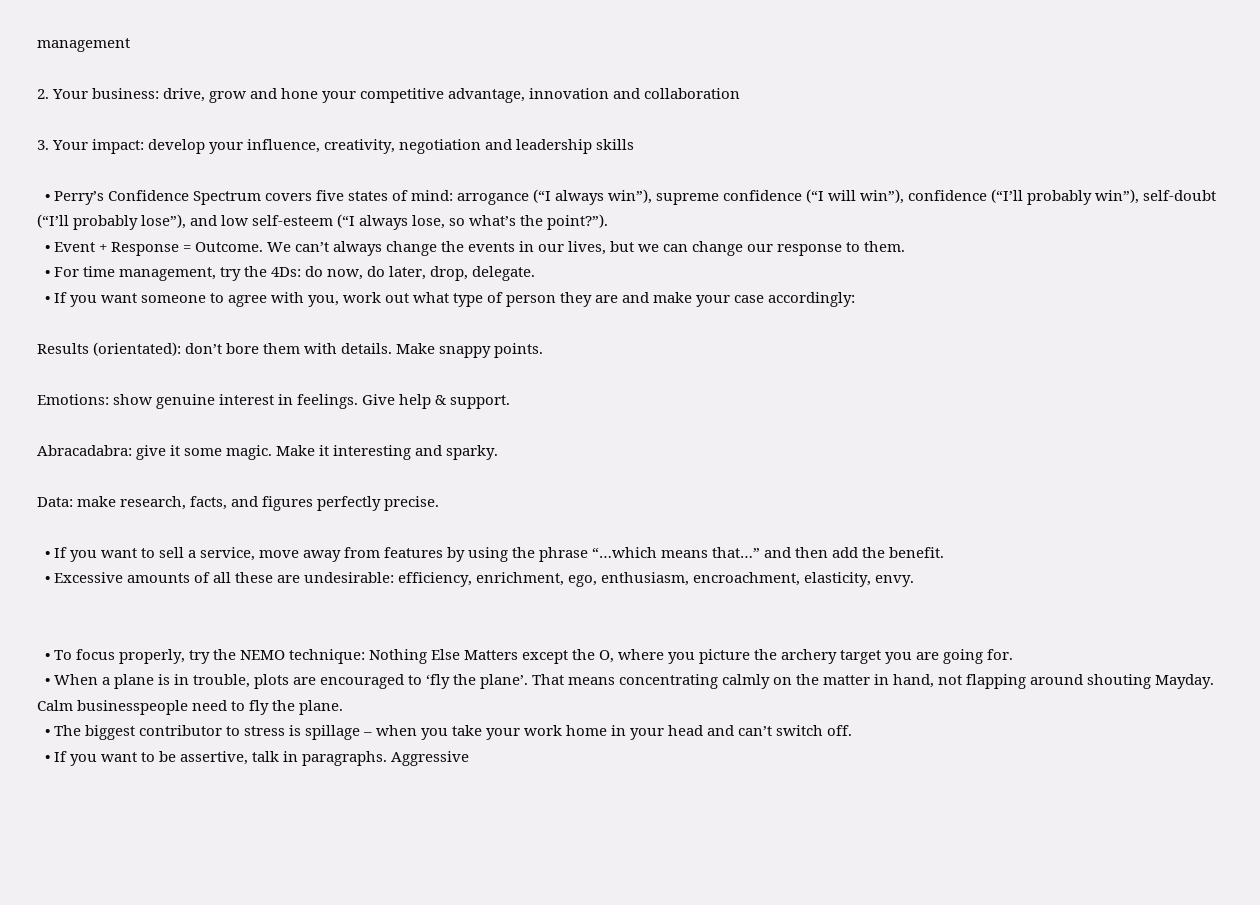management

2. Your business: drive, grow and hone your competitive advantage, innovation and collaboration

3. Your impact: develop your influence, creativity, negotiation and leadership skills

  • Perry’s Confidence Spectrum covers five states of mind: arrogance (“I always win”), supreme confidence (“I will win”), confidence (“I’ll probably win”), self-doubt (“I’ll probably lose”), and low self-esteem (“I always lose, so what’s the point?”).
  • Event + Response = Outcome. We can’t always change the events in our lives, but we can change our response to them.
  • For time management, try the 4Ds: do now, do later, drop, delegate.
  • If you want someone to agree with you, work out what type of person they are and make your case accordingly:

Results (orientated): don’t bore them with details. Make snappy points.

Emotions: show genuine interest in feelings. Give help & support.

Abracadabra: give it some magic. Make it interesting and sparky.

Data: make research, facts, and figures perfectly precise.

  • If you want to sell a service, move away from features by using the phrase “…which means that…” and then add the benefit.
  • Excessive amounts of all these are undesirable: efficiency, enrichment, ego, enthusiasm, encroachment, elasticity, envy.


  • To focus properly, try the NEMO technique: Nothing Else Matters except the O, where you picture the archery target you are going for.
  • When a plane is in trouble, plots are encouraged to ‘fly the plane’. That means concentrating calmly on the matter in hand, not flapping around shouting Mayday. Calm businesspeople need to fly the plane.
  • The biggest contributor to stress is spillage – when you take your work home in your head and can’t switch off.
  • If you want to be assertive, talk in paragraphs. Aggressive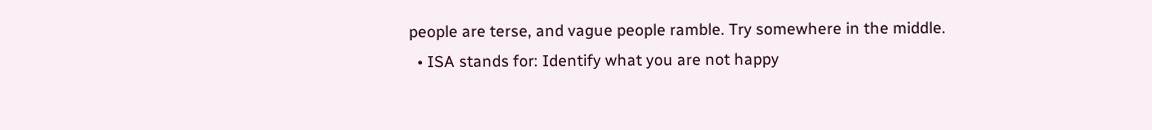people are terse, and vague people ramble. Try somewhere in the middle.
  • ISA stands for: Identify what you are not happy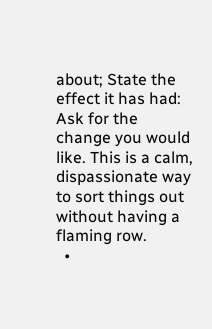about; State the effect it has had: Ask for the change you would like. This is a calm, dispassionate way to sort things out without having a flaming row.
  •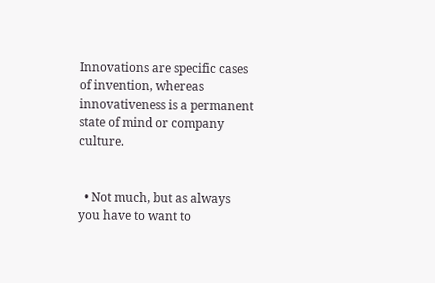Innovations are specific cases of invention, whereas innovativeness is a permanent state of mind or company culture.


  • Not much, but as always you have to want to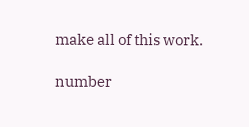make all of this work.

number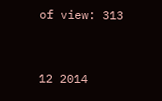of view: 313


12 2014